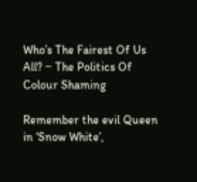Who’s The Fairest Of Us All? ‒ The Politics Of Colour Shaming

Remember the evil Queen in ‘Snow White’,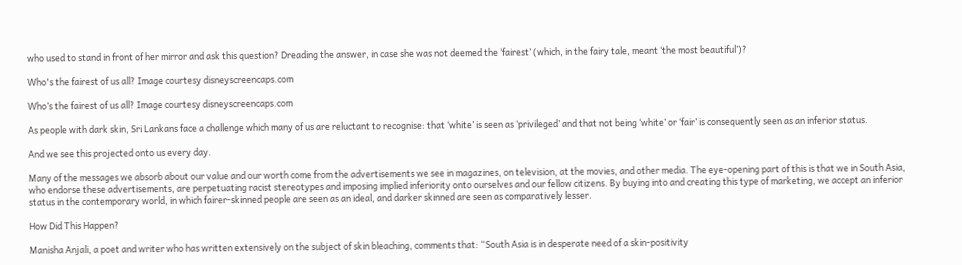who used to stand in front of her mirror and ask this question? Dreading the answer, in case she was not deemed the ‘fairest’ (which, in the fairy tale, meant ‘the most beautiful’)?

Who's the fairest of us all? Image courtesy disneyscreencaps.com

Who’s the fairest of us all? Image courtesy disneyscreencaps.com

As people with dark skin, Sri Lankans face a challenge which many of us are reluctant to recognise: that ‘white’ is seen as ‘privileged’ and that not being ‘white’ or ‘fair’ is consequently seen as an inferior status.

And we see this projected onto us every day.

Many of the messages we absorb about our value and our worth come from the advertisements we see in magazines, on television, at the movies, and other media. The eye-opening part of this is that we in South Asia, who endorse these advertisements, are perpetuating racist stereotypes and imposing implied inferiority onto ourselves and our fellow citizens. By buying into and creating this type of marketing, we accept an inferior status in the contemporary world, in which fairer-skinned people are seen as an ideal, and darker skinned are seen as comparatively lesser.

How Did This Happen?

Manisha Anjali, a poet and writer who has written extensively on the subject of skin bleaching, comments that: “South Asia is in desperate need of a skin-positivity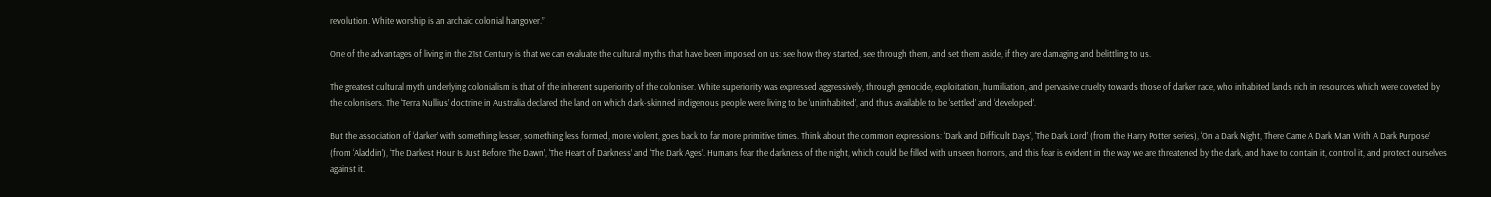revolution. White worship is an archaic colonial hangover.”

One of the advantages of living in the 21st Century is that we can evaluate the cultural myths that have been imposed on us: see how they started, see through them, and set them aside, if they are damaging and belittling to us.

The greatest cultural myth underlying colonialism is that of the inherent superiority of the coloniser. White superiority was expressed aggressively, through genocide, exploitation, humiliation, and pervasive cruelty towards those of darker race, who inhabited lands rich in resources which were coveted by the colonisers. The ‘Terra Nullius’ doctrine in Australia declared the land on which dark-skinned indigenous people were living to be ‘uninhabited’, and thus available to be ‘settled’ and ‘developed’.

But the association of ‘darker’ with something lesser, something less formed, more violent, goes back to far more primitive times. Think about the common expressions: ‘Dark and Difficult Days’, ‘The Dark Lord’ (from the Harry Potter series), ‘On a Dark Night, There Came A Dark Man With A Dark Purpose’ (from ‘Aladdin’), ‘The Darkest Hour Is Just Before The Dawn’, ‘The Heart of Darkness’ and ‘The Dark Ages’. Humans fear the darkness of the night, which could be filled with unseen horrors, and this fear is evident in the way we are threatened by the dark, and have to contain it, control it, and protect ourselves against it.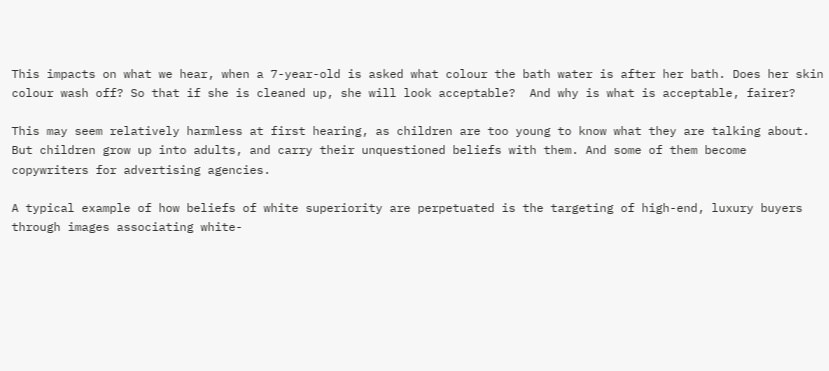This impacts on what we hear, when a 7-year-old is asked what colour the bath water is after her bath. Does her skin colour wash off? So that if she is cleaned up, she will look acceptable?  And why is what is acceptable, fairer?

This may seem relatively harmless at first hearing, as children are too young to know what they are talking about. But children grow up into adults, and carry their unquestioned beliefs with them. And some of them become copywriters for advertising agencies.

A typical example of how beliefs of white superiority are perpetuated is the targeting of high-end, luxury buyers through images associating white-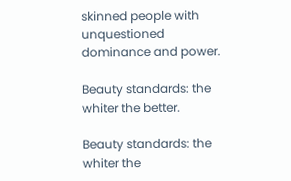skinned people with unquestioned dominance and power.

Beauty standards: the whiter the better.

Beauty standards: the whiter the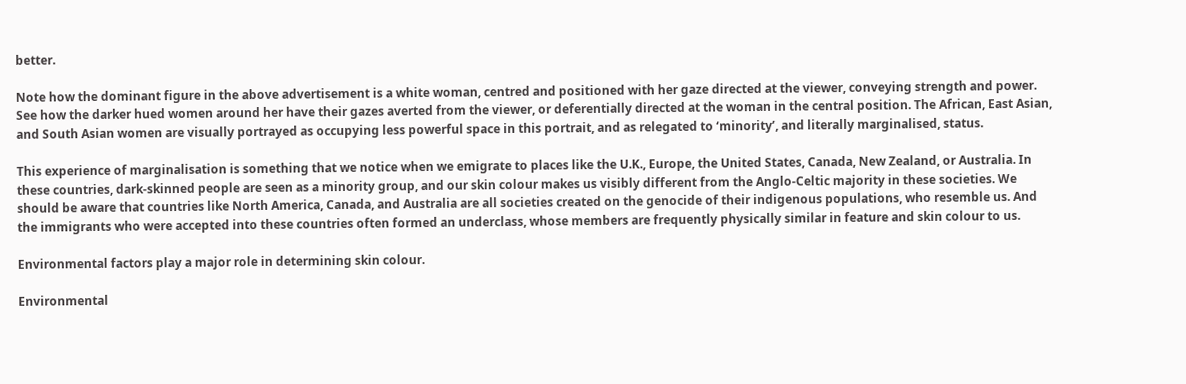better.

Note how the dominant figure in the above advertisement is a white woman, centred and positioned with her gaze directed at the viewer, conveying strength and power. See how the darker hued women around her have their gazes averted from the viewer, or deferentially directed at the woman in the central position. The African, East Asian, and South Asian women are visually portrayed as occupying less powerful space in this portrait, and as relegated to ‘minority’, and literally marginalised, status.

This experience of marginalisation is something that we notice when we emigrate to places like the U.K., Europe, the United States, Canada, New Zealand, or Australia. In these countries, dark-skinned people are seen as a minority group, and our skin colour makes us visibly different from the Anglo-Celtic majority in these societies. We should be aware that countries like North America, Canada, and Australia are all societies created on the genocide of their indigenous populations, who resemble us. And the immigrants who were accepted into these countries often formed an underclass, whose members are frequently physically similar in feature and skin colour to us.

Environmental factors play a major role in determining skin colour.

Environmental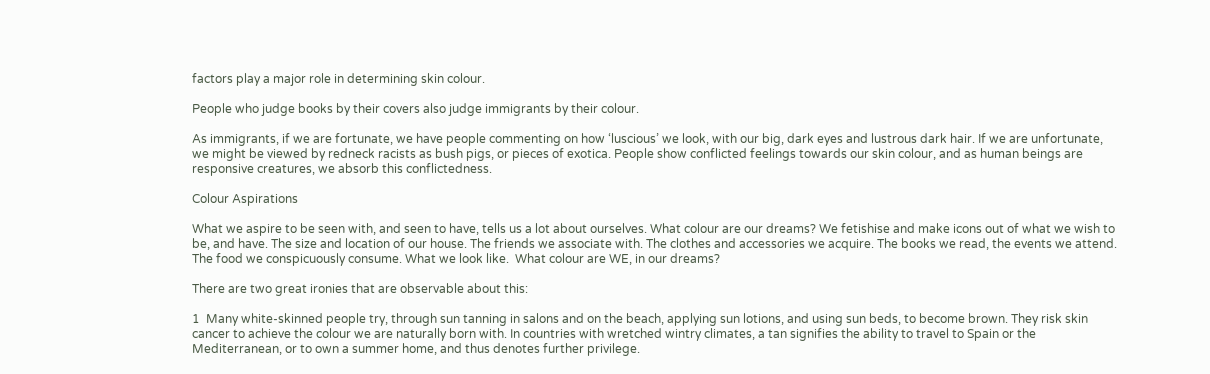factors play a major role in determining skin colour.

People who judge books by their covers also judge immigrants by their colour.

As immigrants, if we are fortunate, we have people commenting on how ‘luscious’ we look, with our big, dark eyes and lustrous dark hair. If we are unfortunate, we might be viewed by redneck racists as bush pigs, or pieces of exotica. People show conflicted feelings towards our skin colour, and as human beings are responsive creatures, we absorb this conflictedness.

Colour Aspirations

What we aspire to be seen with, and seen to have, tells us a lot about ourselves. What colour are our dreams? We fetishise and make icons out of what we wish to be, and have. The size and location of our house. The friends we associate with. The clothes and accessories we acquire. The books we read, the events we attend. The food we conspicuously consume. What we look like.  What colour are WE, in our dreams?

There are two great ironies that are observable about this:

1  Many white-skinned people try, through sun tanning in salons and on the beach, applying sun lotions, and using sun beds, to become brown. They risk skin cancer to achieve the colour we are naturally born with. In countries with wretched wintry climates, a tan signifies the ability to travel to Spain or the Mediterranean, or to own a summer home, and thus denotes further privilege.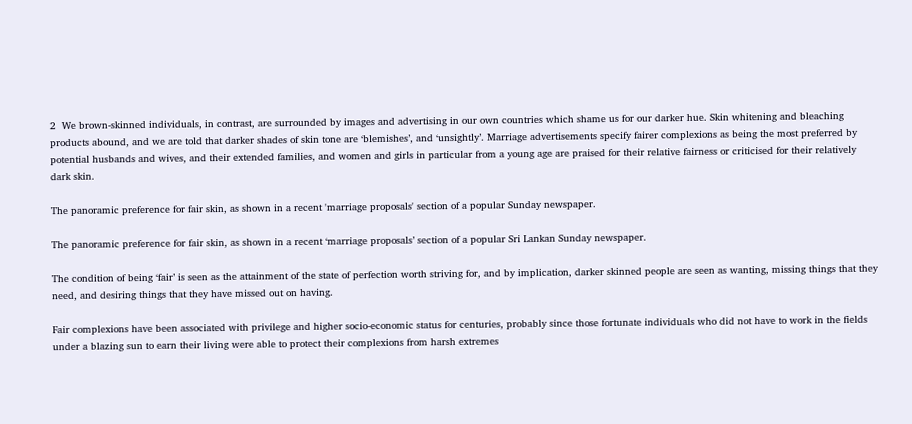2  We brown-skinned individuals, in contrast, are surrounded by images and advertising in our own countries which shame us for our darker hue. Skin whitening and bleaching products abound, and we are told that darker shades of skin tone are ‘blemishes’, and ‘unsightly’. Marriage advertisements specify fairer complexions as being the most preferred by potential husbands and wives, and their extended families, and women and girls in particular from a young age are praised for their relative fairness or criticised for their relatively dark skin.

The panoramic preference for fair skin, as shown in a recent 'marriage proposals' section of a popular Sunday newspaper.

The panoramic preference for fair skin, as shown in a recent ‘marriage proposals’ section of a popular Sri Lankan Sunday newspaper.

The condition of being ‘fair’ is seen as the attainment of the state of perfection worth striving for, and by implication, darker skinned people are seen as wanting, missing things that they need, and desiring things that they have missed out on having.

Fair complexions have been associated with privilege and higher socio-economic status for centuries, probably since those fortunate individuals who did not have to work in the fields under a blazing sun to earn their living were able to protect their complexions from harsh extremes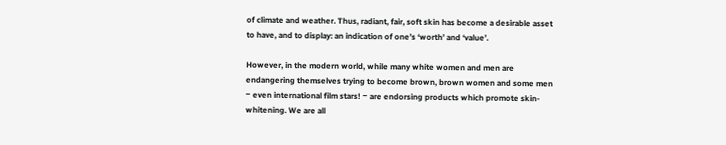of climate and weather. Thus, radiant, fair, soft skin has become a desirable asset to have, and to display: an indication of one’s ‘worth’ and ‘value’.

However, in the modern world, while many white women and men are endangering themselves trying to become brown, brown women and some men ‒ even international film stars! ‒ are endorsing products which promote skin-whitening. We are all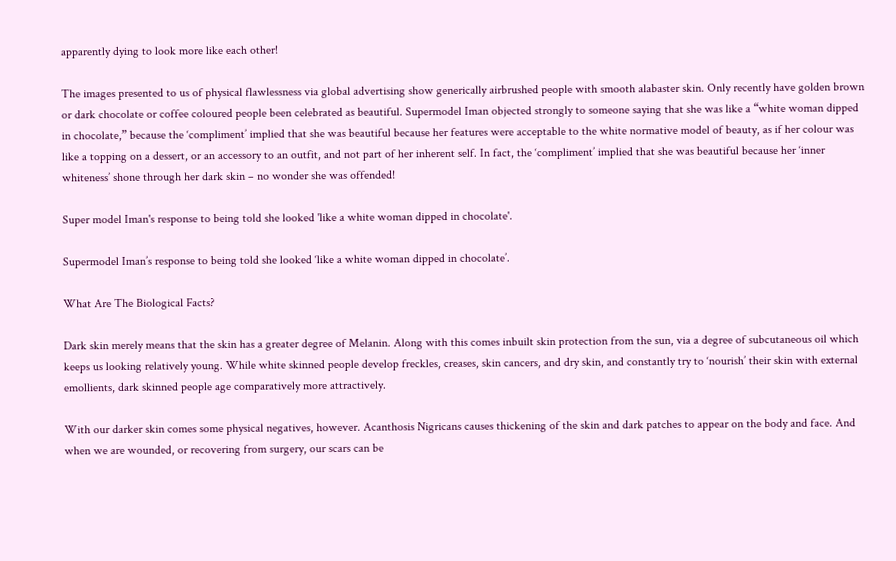apparently dying to look more like each other!

The images presented to us of physical flawlessness via global advertising show generically airbrushed people with smooth alabaster skin. Only recently have golden brown or dark chocolate or coffee coloured people been celebrated as beautiful. Supermodel Iman objected strongly to someone saying that she was like a “white woman dipped in chocolate,” because the ‘compliment’ implied that she was beautiful because her features were acceptable to the white normative model of beauty, as if her colour was like a topping on a dessert, or an accessory to an outfit, and not part of her inherent self. In fact, the ‘compliment’ implied that she was beautiful because her ‘inner whiteness’ shone through her dark skin ‒ no wonder she was offended!

Super model Iman's response to being told she looked 'like a white woman dipped in chocolate'.

Supermodel Iman’s response to being told she looked ‘like a white woman dipped in chocolate’.

What Are The Biological Facts?

Dark skin merely means that the skin has a greater degree of Melanin. Along with this comes inbuilt skin protection from the sun, via a degree of subcutaneous oil which keeps us looking relatively young. While white skinned people develop freckles, creases, skin cancers, and dry skin, and constantly try to ‘nourish’ their skin with external emollients, dark skinned people age comparatively more attractively.

With our darker skin comes some physical negatives, however. Acanthosis Nigricans causes thickening of the skin and dark patches to appear on the body and face. And when we are wounded, or recovering from surgery, our scars can be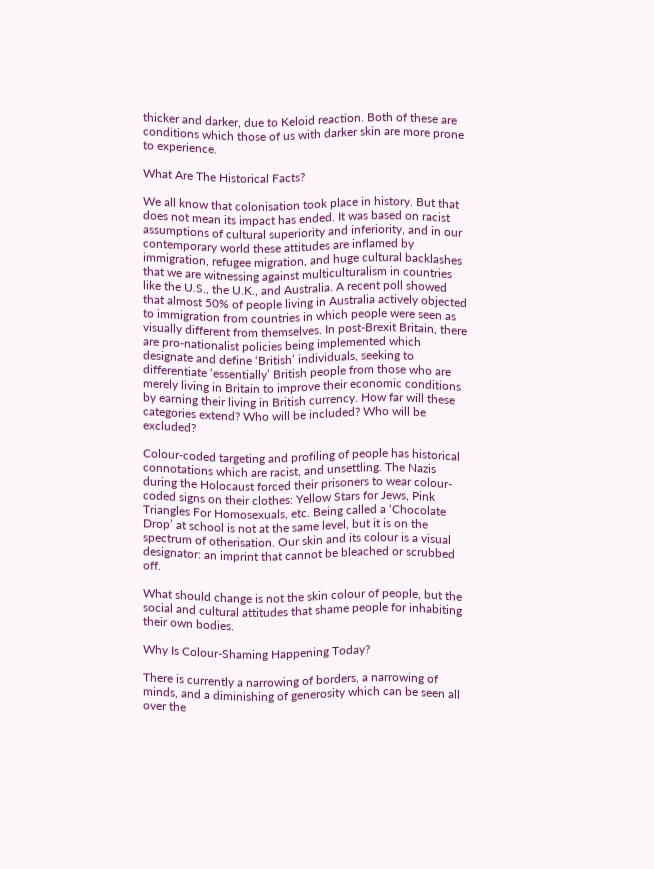thicker and darker, due to Keloid reaction. Both of these are conditions which those of us with darker skin are more prone to experience.

What Are The Historical Facts?

We all know that colonisation took place in history. But that does not mean its impact has ended. It was based on racist assumptions of cultural superiority and inferiority, and in our contemporary world these attitudes are inflamed by immigration, refugee migration, and huge cultural backlashes that we are witnessing against multiculturalism in countries like the U.S., the U.K., and Australia. A recent poll showed that almost 50% of people living in Australia actively objected to immigration from countries in which people were seen as visually different from themselves. In post-Brexit Britain, there are pro-nationalist policies being implemented which designate and define ‘British’ individuals, seeking to differentiate ‘essentially’ British people from those who are merely living in Britain to improve their economic conditions by earning their living in British currency. How far will these categories extend? Who will be included? Who will be excluded?

Colour-coded targeting and profiling of people has historical connotations which are racist, and unsettling. The Nazis during the Holocaust forced their prisoners to wear colour-coded signs on their clothes: Yellow Stars for Jews, Pink Triangles For Homosexuals, etc. Being called a ‘Chocolate Drop’ at school is not at the same level, but it is on the spectrum of otherisation. Our skin and its colour is a visual designator: an imprint that cannot be bleached or scrubbed off.

What should change is not the skin colour of people, but the social and cultural attitudes that shame people for inhabiting their own bodies.

Why Is Colour-Shaming Happening Today?

There is currently a narrowing of borders, a narrowing of minds, and a diminishing of generosity which can be seen all over the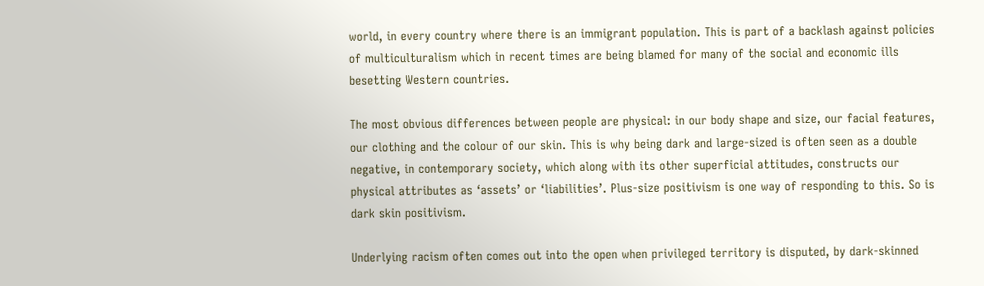world, in every country where there is an immigrant population. This is part of a backlash against policies of multiculturalism which in recent times are being blamed for many of the social and economic ills besetting Western countries.

The most obvious differences between people are physical: in our body shape and size, our facial features, our clothing and the colour of our skin. This is why being dark and large-sized is often seen as a double negative, in contemporary society, which along with its other superficial attitudes, constructs our physical attributes as ‘assets’ or ‘liabilities’. Plus-size positivism is one way of responding to this. So is dark skin positivism.

Underlying racism often comes out into the open when privileged territory is disputed, by dark-skinned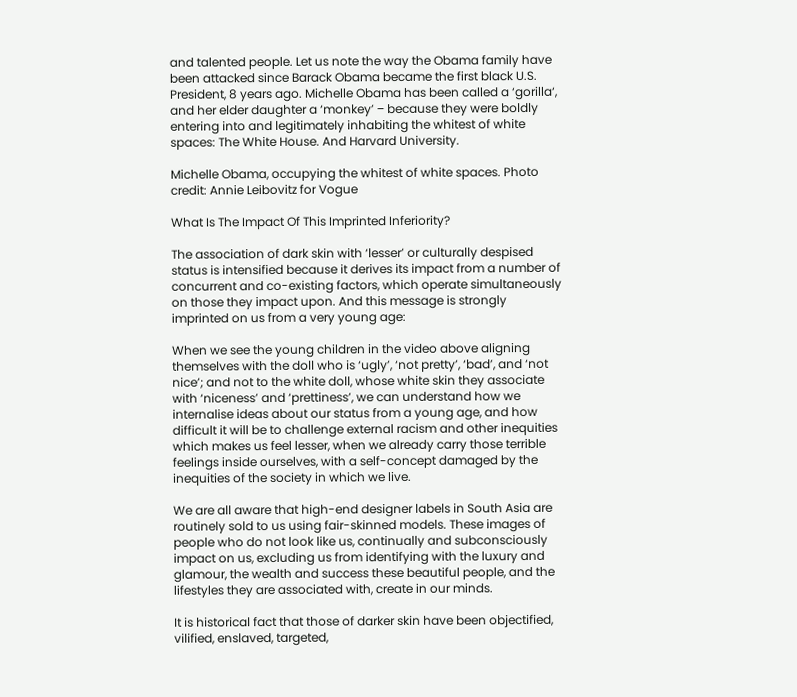and talented people. Let us note the way the Obama family have been attacked since Barack Obama became the first black U.S. President, 8 years ago. Michelle Obama has been called a ‘gorilla‘, and her elder daughter a ‘monkey’ ‒ because they were boldly entering into and legitimately inhabiting the whitest of white spaces: The White House. And Harvard University.

Michelle Obama, occupying the whitest of white spaces. Photo credit: Annie Leibovitz for Vogue

What Is The Impact Of This Imprinted Inferiority?

The association of dark skin with ‘lesser’ or culturally despised status is intensified because it derives its impact from a number of concurrent and co-existing factors, which operate simultaneously on those they impact upon. And this message is strongly imprinted on us from a very young age:

When we see the young children in the video above aligning themselves with the doll who is ‘ugly’, ‘not pretty’, ‘bad’, and ‘not nice’; and not to the white doll, whose white skin they associate with ‘niceness’ and ‘prettiness’, we can understand how we internalise ideas about our status from a young age, and how difficult it will be to challenge external racism and other inequities which makes us feel lesser, when we already carry those terrible feelings inside ourselves, with a self-concept damaged by the inequities of the society in which we live.

We are all aware that high-end designer labels in South Asia are routinely sold to us using fair-skinned models. These images of people who do not look like us, continually and subconsciously impact on us, excluding us from identifying with the luxury and glamour, the wealth and success these beautiful people, and the lifestyles they are associated with, create in our minds.

It is historical fact that those of darker skin have been objectified, vilified, enslaved, targeted,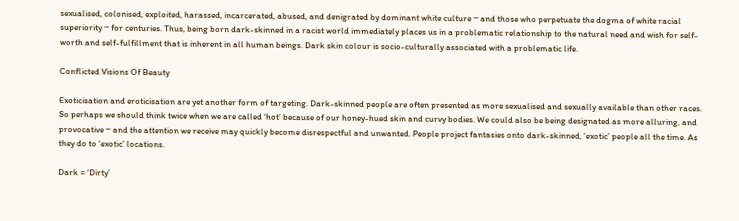sexualised, colonised, exploited, harassed, incarcerated, abused, and denigrated by dominant white culture ‒ and those who perpetuate the dogma of white racial superiority ‒ for centuries. Thus, being born dark-skinned in a racist world immediately places us in a problematic relationship to the natural need and wish for self-worth and self-fulfillment that is inherent in all human beings. Dark skin colour is socio-culturally associated with a problematic life.

Conflicted Visions Of Beauty

Exoticisation and eroticisation are yet another form of targeting. Dark-skinned people are often presented as more sexualised and sexually available than other races. So perhaps we should think twice when we are called ‘hot’ because of our honey-hued skin and curvy bodies. We could also be being designated as more alluring, and provocative ‒ and the attention we receive may quickly become disrespectful and unwanted. People project fantasies onto dark-skinned, ‘exotic’ people all the time. As they do to ‘exotic’ locations.

Dark = ‘Dirty’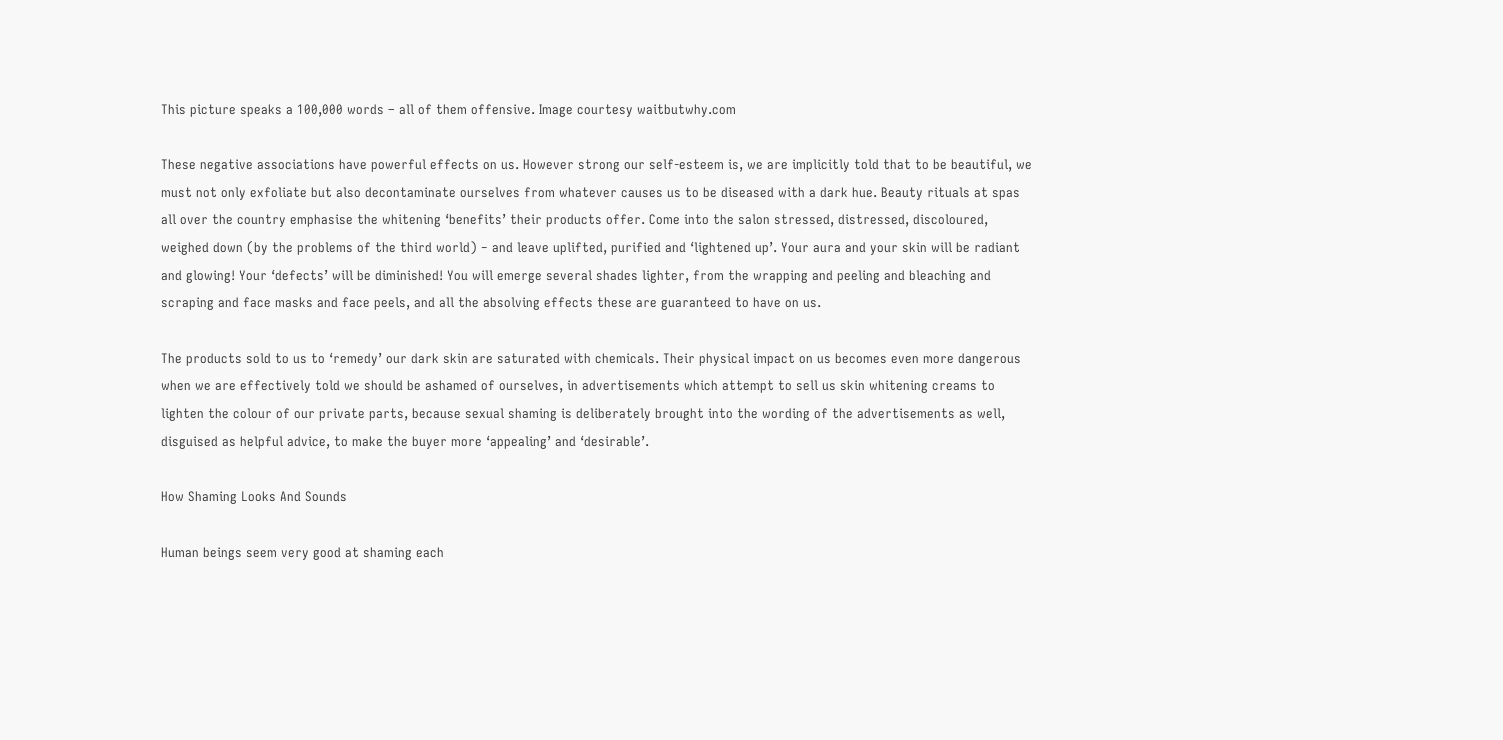This picture speaks a 100,000 words – all of them offensive. Image courtesy waitbutwhy.com

These negative associations have powerful effects on us. However strong our self-esteem is, we are implicitly told that to be beautiful, we must not only exfoliate but also decontaminate ourselves from whatever causes us to be diseased with a dark hue. Beauty rituals at spas all over the country emphasise the whitening ‘benefits’ their products offer. Come into the salon stressed, distressed, discoloured, weighed down (by the problems of the third world) ‒ and leave uplifted, purified and ‘lightened up’. Your aura and your skin will be radiant and glowing! Your ‘defects’ will be diminished! You will emerge several shades lighter, from the wrapping and peeling and bleaching and scraping and face masks and face peels, and all the absolving effects these are guaranteed to have on us.

The products sold to us to ‘remedy’ our dark skin are saturated with chemicals. Their physical impact on us becomes even more dangerous when we are effectively told we should be ashamed of ourselves, in advertisements which attempt to sell us skin whitening creams to lighten the colour of our private parts, because sexual shaming is deliberately brought into the wording of the advertisements as well, disguised as helpful advice, to make the buyer more ‘appealing’ and ‘desirable’.

How Shaming Looks And Sounds

Human beings seem very good at shaming each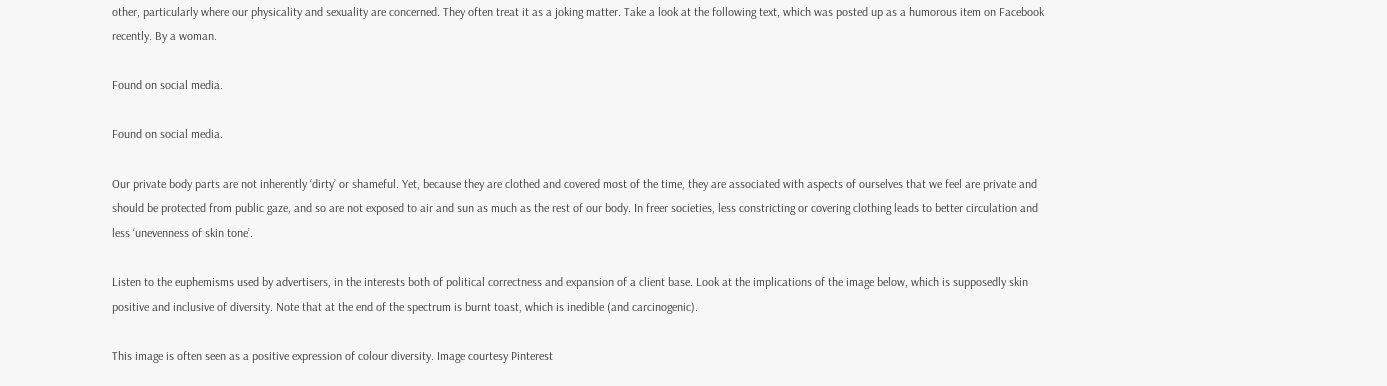other, particularly where our physicality and sexuality are concerned. They often treat it as a joking matter. Take a look at the following text, which was posted up as a humorous item on Facebook recently. By a woman.

Found on social media.

Found on social media.

Our private body parts are not inherently ‘dirty’ or shameful. Yet, because they are clothed and covered most of the time, they are associated with aspects of ourselves that we feel are private and should be protected from public gaze, and so are not exposed to air and sun as much as the rest of our body. In freer societies, less constricting or covering clothing leads to better circulation and less ‘unevenness of skin tone’.

Listen to the euphemisms used by advertisers, in the interests both of political correctness and expansion of a client base. Look at the implications of the image below, which is supposedly skin positive and inclusive of diversity. Note that at the end of the spectrum is burnt toast, which is inedible (and carcinogenic).

This image is often seen as a positive expression of colour diversity. Image courtesy Pinterest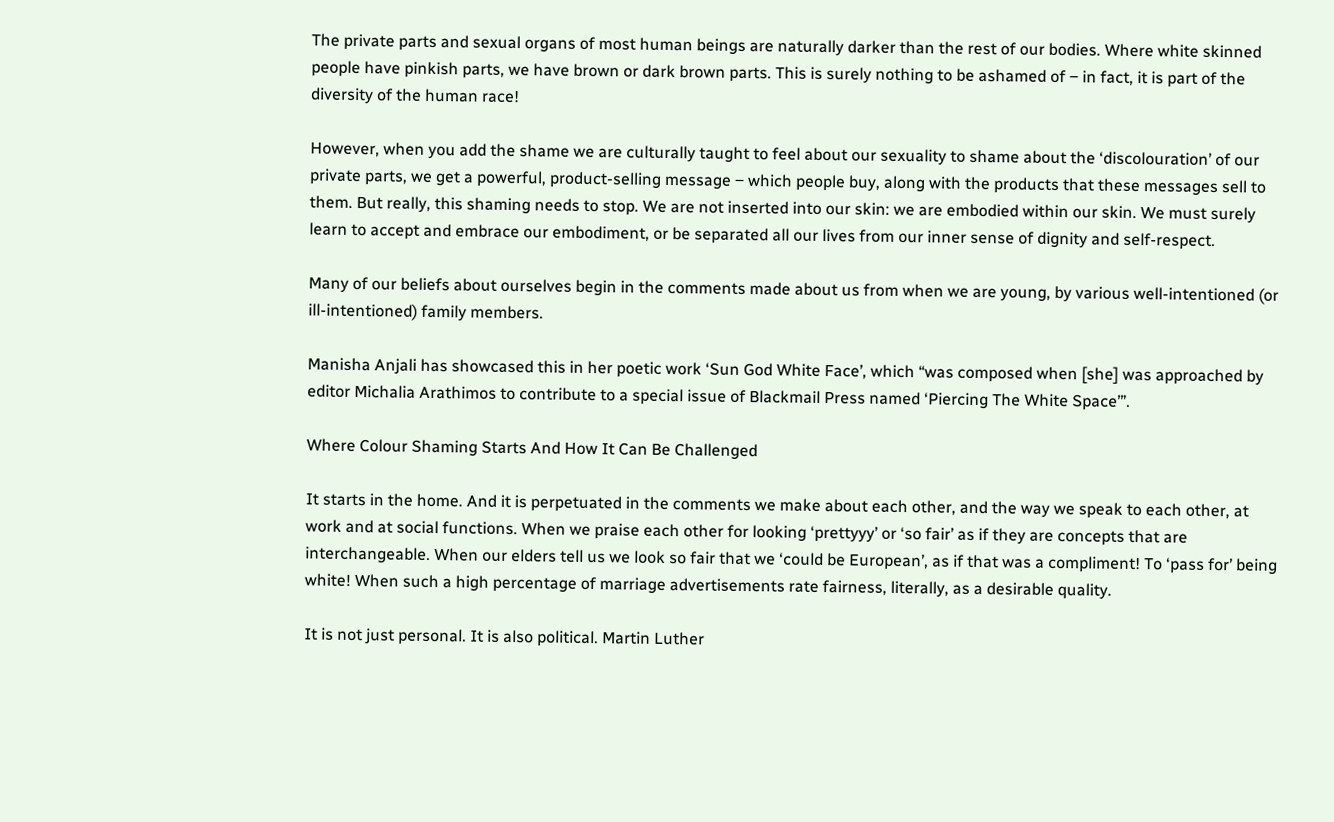The private parts and sexual organs of most human beings are naturally darker than the rest of our bodies. Where white skinned people have pinkish parts, we have brown or dark brown parts. This is surely nothing to be ashamed of ‒ in fact, it is part of the diversity of the human race!

However, when you add the shame we are culturally taught to feel about our sexuality to shame about the ‘discolouration’ of our private parts, we get a powerful, product-selling message ‒ which people buy, along with the products that these messages sell to them. But really, this shaming needs to stop. We are not inserted into our skin: we are embodied within our skin. We must surely learn to accept and embrace our embodiment, or be separated all our lives from our inner sense of dignity and self-respect.

Many of our beliefs about ourselves begin in the comments made about us from when we are young, by various well-intentioned (or ill-intentioned) family members.

Manisha Anjali has showcased this in her poetic work ‘Sun God White Face’, which “was composed when [she] was approached by editor Michalia Arathimos to contribute to a special issue of Blackmail Press named ‘Piercing The White Space’”.

Where Colour Shaming Starts And How It Can Be Challenged

It starts in the home. And it is perpetuated in the comments we make about each other, and the way we speak to each other, at work and at social functions. When we praise each other for looking ‘prettyyy’ or ‘so fair’ as if they are concepts that are interchangeable. When our elders tell us we look so fair that we ‘could be European’, as if that was a compliment! To ‘pass for’ being white! When such a high percentage of marriage advertisements rate fairness, literally, as a desirable quality.

It is not just personal. It is also political. Martin Luther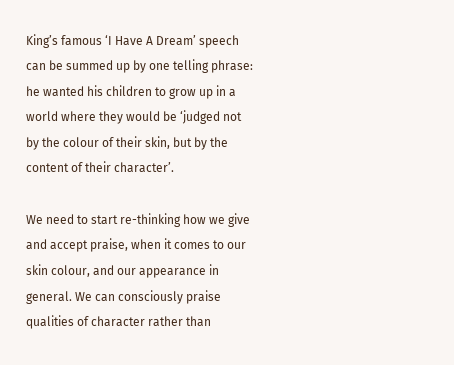King’s famous ‘I Have A Dream’ speech can be summed up by one telling phrase: he wanted his children to grow up in a world where they would be ‘judged not by the colour of their skin, but by the content of their character’.

We need to start re-thinking how we give and accept praise, when it comes to our skin colour, and our appearance in general. We can consciously praise qualities of character rather than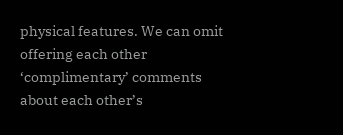physical features. We can omit offering each other ‘complimentary’ comments about each other’s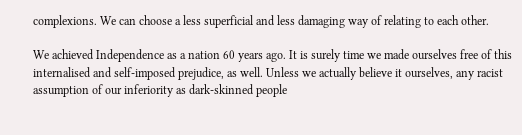complexions. We can choose a less superficial and less damaging way of relating to each other.

We achieved Independence as a nation 60 years ago. It is surely time we made ourselves free of this internalised and self-imposed prejudice, as well. Unless we actually believe it ourselves, any racist assumption of our inferiority as dark-skinned people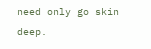need only go skin deep.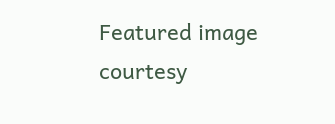Featured image courtesy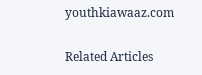youthkiawaaz.com

Related Articles